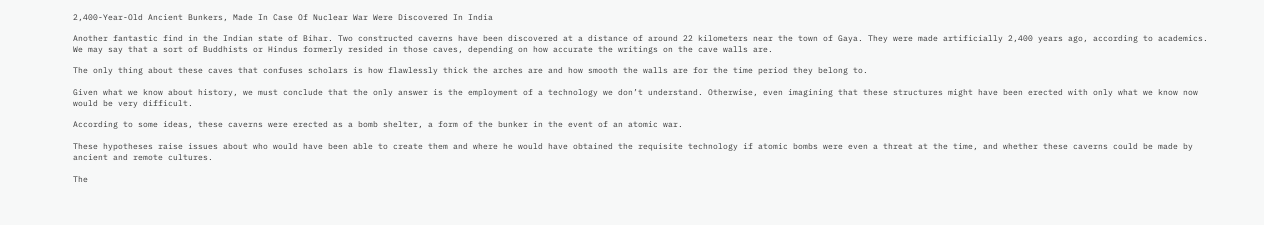2,400-Year-Old Ancient Bunkers, Made In Case Of Nuclear War Were Discovered In India

Another fantastic find in the Indian state of Bihar. Two constructed caverns have been discovered at a distance of around 22 kilometers near the town of Gaya. They were made artificially 2,400 years ago, according to academics. We may say that a sort of Buddhists or Hindus formerly resided in those caves, depending on how accurate the writings on the cave walls are.

The only thing about these caves that confuses scholars is how flawlessly thick the arches are and how smooth the walls are for the time period they belong to.

Given what we know about history, we must conclude that the only answer is the employment of a technology we don’t understand. Otherwise, even imagining that these structures might have been erected with only what we know now would be very difficult.

According to some ideas, these caverns were erected as a bomb shelter, a form of the bunker in the event of an atomic war.

These hypotheses raise issues about who would have been able to create them and where he would have obtained the requisite technology if atomic bombs were even a threat at the time, and whether these caverns could be made by ancient and remote cultures.

The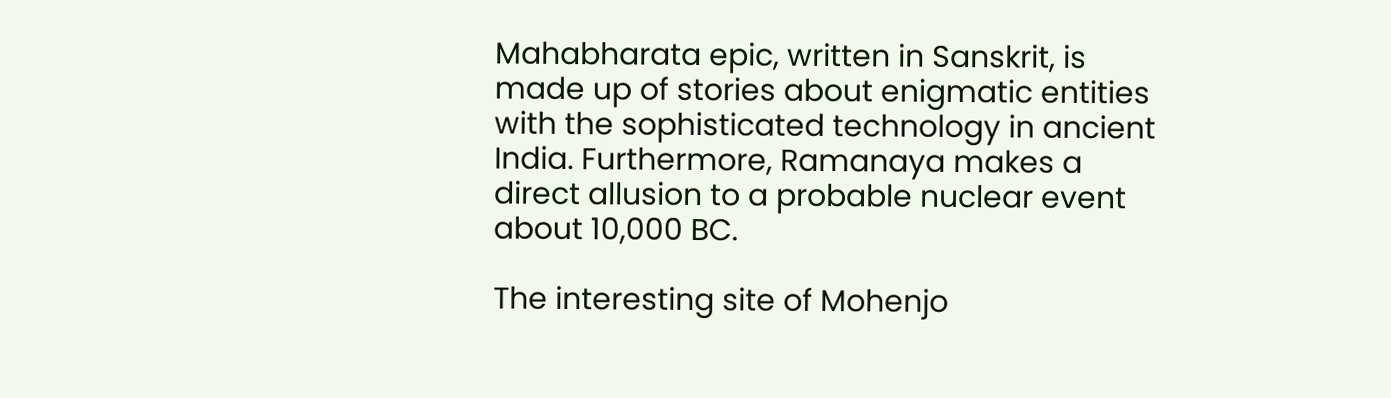Mahabharata epic, written in Sanskrit, is made up of stories about enigmatic entities with the sophisticated technology in ancient India. Furthermore, Ramanaya makes a direct allusion to a probable nuclear event about 10,000 BC.

The interesting site of Mohenjo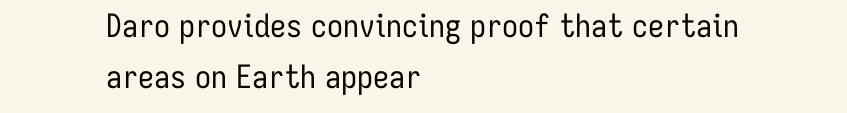Daro provides convincing proof that certain areas on Earth appear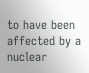to have been affected by a nuclear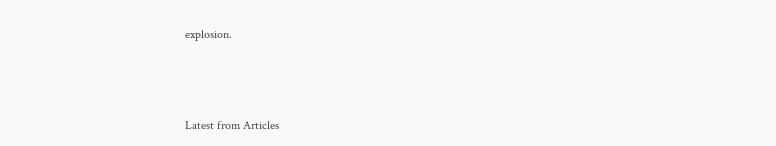explosion.



Latest from Articles